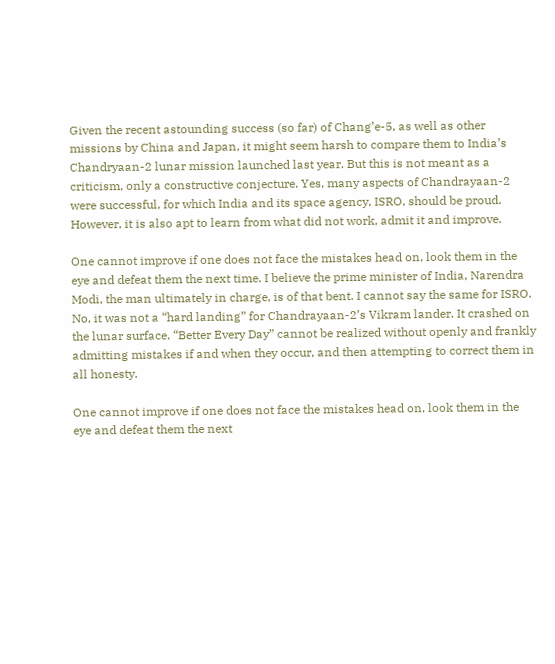Given the recent astounding success (so far) of Chang’e-5, as well as other missions by China and Japan, it might seem harsh to compare them to India’s Chandryaan-2 lunar mission launched last year. But this is not meant as a criticism, only a constructive conjecture. Yes, many aspects of Chandrayaan-2 were successful, for which India and its space agency, ISRO, should be proud. However, it is also apt to learn from what did not work, admit it and improve.

One cannot improve if one does not face the mistakes head on, look them in the eye and defeat them the next time. I believe the prime minister of India, Narendra Modi, the man ultimately in charge, is of that bent. I cannot say the same for ISRO. No, it was not a “hard landing” for Chandrayaan-2’s Vikram lander. It crashed on the lunar surface. “Better Every Day” cannot be realized without openly and frankly admitting mistakes if and when they occur, and then attempting to correct them in all honesty.

One cannot improve if one does not face the mistakes head on, look them in the eye and defeat them the next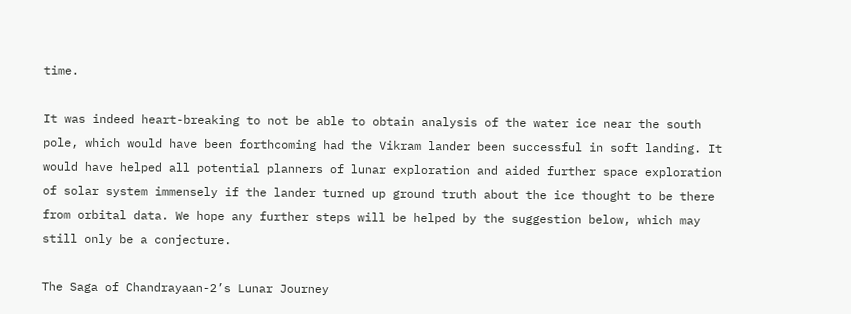time.

It was indeed heart-breaking to not be able to obtain analysis of the water ice near the south pole, which would have been forthcoming had the Vikram lander been successful in soft landing. It would have helped all potential planners of lunar exploration and aided further space exploration of solar system immensely if the lander turned up ground truth about the ice thought to be there from orbital data. We hope any further steps will be helped by the suggestion below, which may still only be a conjecture.

The Saga of Chandrayaan-2’s Lunar Journey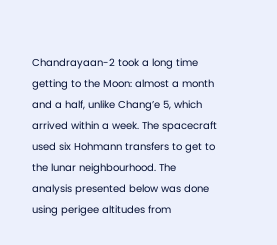Chandrayaan-2 took a long time getting to the Moon: almost a month and a half, unlike Chang’e 5, which arrived within a week. The spacecraft used six Hohmann transfers to get to the lunar neighbourhood. The analysis presented below was done using perigee altitudes from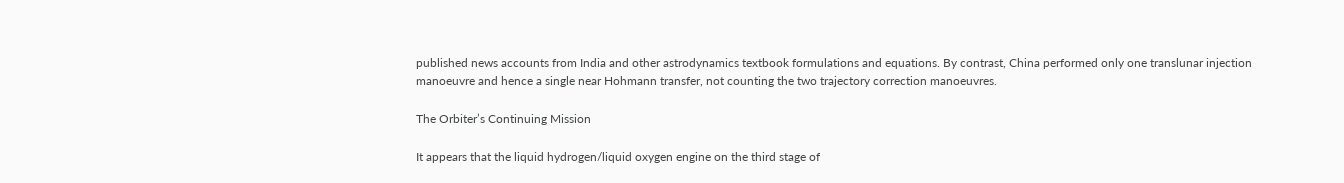published news accounts from India and other astrodynamics textbook formulations and equations. By contrast, China performed only one translunar injection manoeuvre and hence a single near Hohmann transfer, not counting the two trajectory correction manoeuvres.

The Orbiter’s Continuing Mission

It appears that the liquid hydrogen/liquid oxygen engine on the third stage of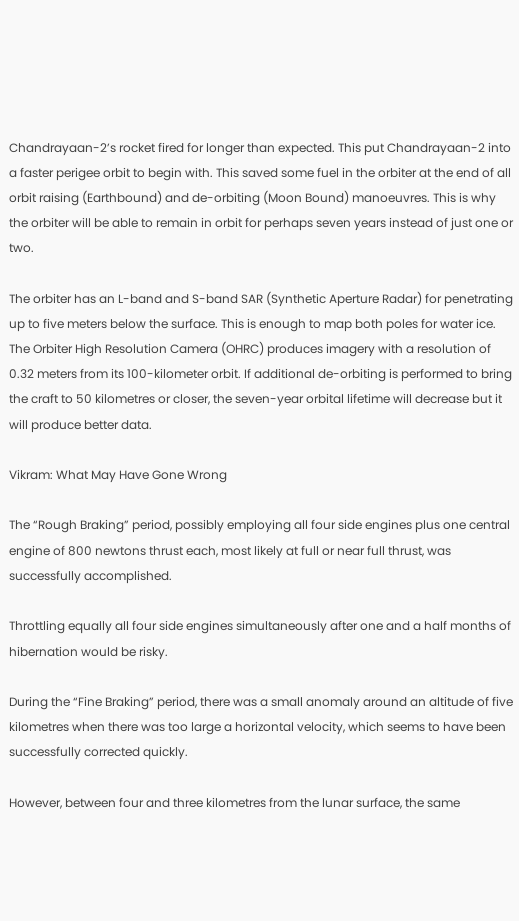Chandrayaan-2’s rocket fired for longer than expected. This put Chandrayaan-2 into a faster perigee orbit to begin with. This saved some fuel in the orbiter at the end of all orbit raising (Earthbound) and de-orbiting (Moon Bound) manoeuvres. This is why the orbiter will be able to remain in orbit for perhaps seven years instead of just one or two.

The orbiter has an L-band and S-band SAR (Synthetic Aperture Radar) for penetrating up to five meters below the surface. This is enough to map both poles for water ice. The Orbiter High Resolution Camera (OHRC) produces imagery with a resolution of 0.32 meters from its 100-kilometer orbit. If additional de-orbiting is performed to bring the craft to 50 kilometres or closer, the seven-year orbital lifetime will decrease but it will produce better data.

Vikram: What May Have Gone Wrong

The “Rough Braking” period, possibly employing all four side engines plus one central engine of 800 newtons thrust each, most likely at full or near full thrust, was successfully accomplished.

Throttling equally all four side engines simultaneously after one and a half months of hibernation would be risky.

During the “Fine Braking” period, there was a small anomaly around an altitude of five kilometres when there was too large a horizontal velocity, which seems to have been successfully corrected quickly.

However, between four and three kilometres from the lunar surface, the same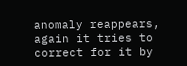anomaly reappears, again it tries to correct for it by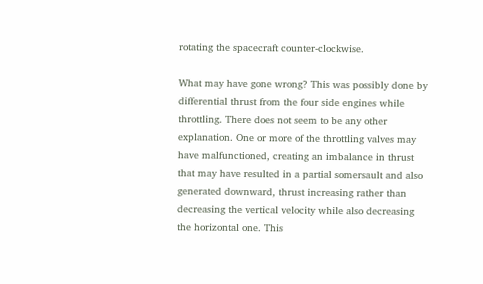rotating the spacecraft counter-clockwise.

What may have gone wrong? This was possibly done by differential thrust from the four side engines while throttling. There does not seem to be any other explanation. One or more of the throttling valves may have malfunctioned, creating an imbalance in thrust that may have resulted in a partial somersault and also generated downward, thrust increasing rather than decreasing the vertical velocity while also decreasing the horizontal one. This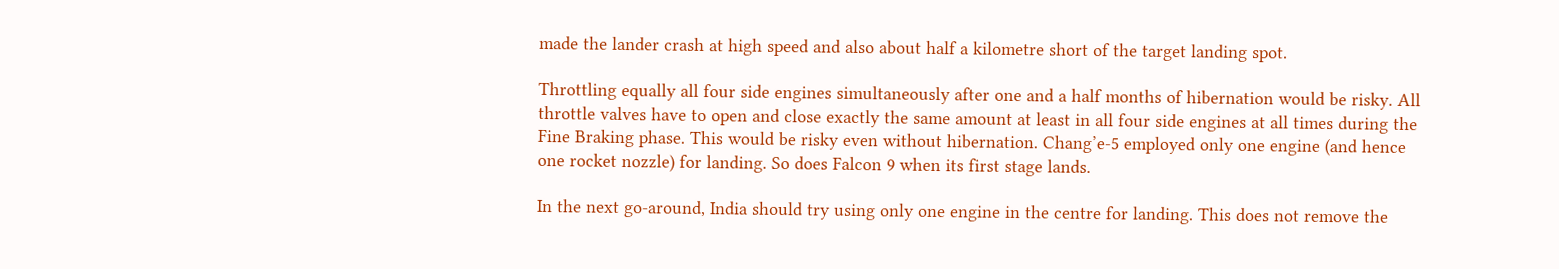made the lander crash at high speed and also about half a kilometre short of the target landing spot.

Throttling equally all four side engines simultaneously after one and a half months of hibernation would be risky. All throttle valves have to open and close exactly the same amount at least in all four side engines at all times during the Fine Braking phase. This would be risky even without hibernation. Chang’e-5 employed only one engine (and hence one rocket nozzle) for landing. So does Falcon 9 when its first stage lands.

In the next go-around, India should try using only one engine in the centre for landing. This does not remove the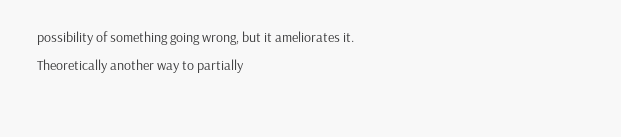possibility of something going wrong, but it ameliorates it. Theoretically another way to partially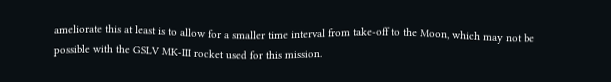ameliorate this at least is to allow for a smaller time interval from take-off to the Moon, which may not be possible with the GSLV MK-III rocket used for this mission.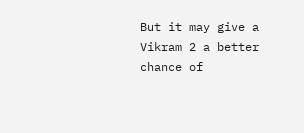But it may give a Vikram 2 a better chance of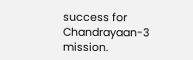success for Chandrayaan-3 mission.